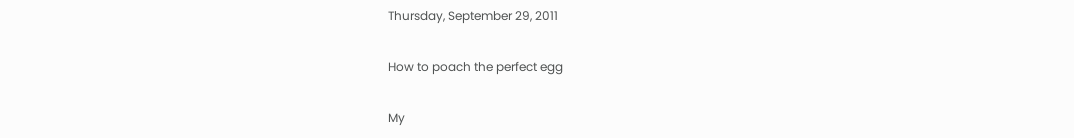Thursday, September 29, 2011

How to poach the perfect egg

My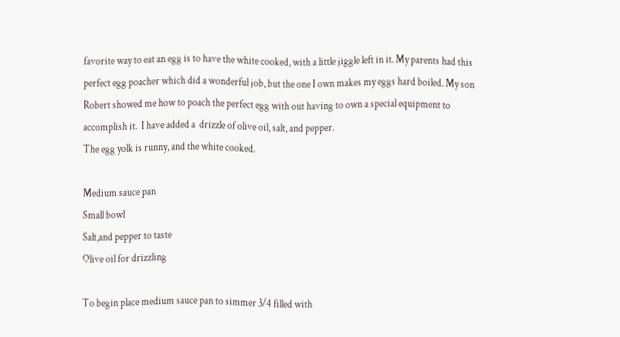favorite way to eat an egg is to have the white cooked, with a little jiggle left in it. My parents had this perfect egg poacher which did a wonderful job, but the one I own makes my eggs hard boiled. My son Robert showed me how to poach the perfect egg with out having to own a special equipment to accomplish it.  I have added a  drizzle of olive oil, salt, and pepper.
The egg yolk is runny, and the white cooked.

Medium sauce pan
Small bowl
Salt,and pepper to taste
Olive oil for drizzling

To begin place medium sauce pan to simmer 3/4 filled with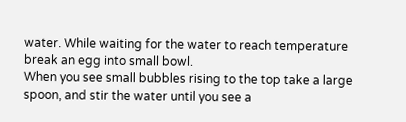water. While waiting for the water to reach temperature break an egg into small bowl.
When you see small bubbles rising to the top take a large spoon, and stir the water until you see a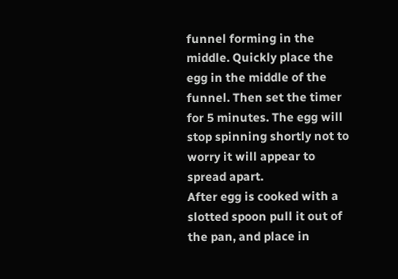funnel forming in the middle. Quickly place the egg in the middle of the funnel. Then set the timer for 5 minutes. The egg will stop spinning shortly not to worry it will appear to spread apart.
After egg is cooked with a slotted spoon pull it out of the pan, and place in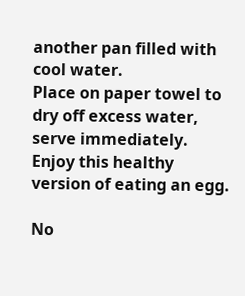another pan filled with cool water.
Place on paper towel to dry off excess water, serve immediately. Enjoy this healthy version of eating an egg.

No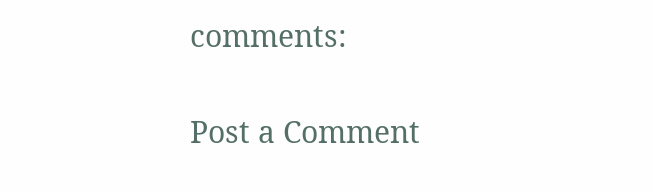comments:

Post a Comment